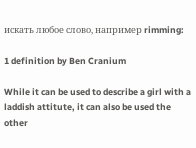искать любое слово, например rimming:

1 definition by Ben Cranium

While it can be used to describe a girl with a laddish attitute, it can also be used the other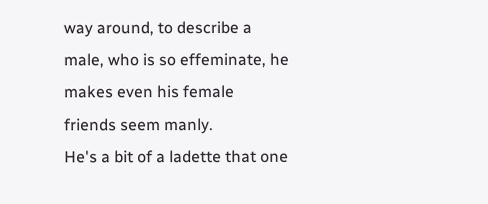way around, to describe a male, who is so effeminate, he makes even his female friends seem manly.
He's a bit of a ladette that one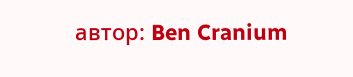автор: Ben Cranium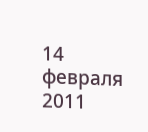14 февраля 2011